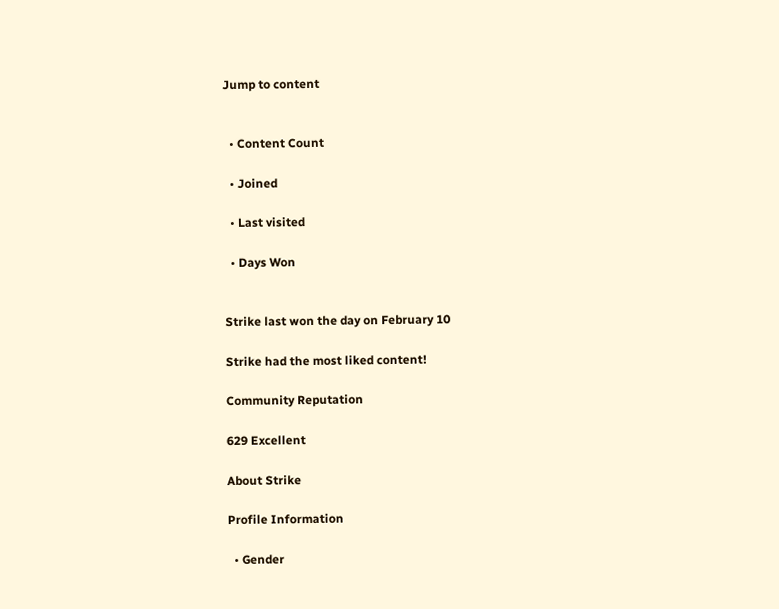Jump to content


  • Content Count

  • Joined

  • Last visited

  • Days Won


Strike last won the day on February 10

Strike had the most liked content!

Community Reputation

629 Excellent

About Strike

Profile Information

  • Gender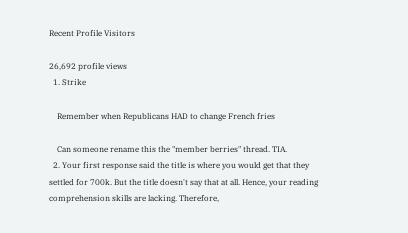Recent Profile Visitors

26,692 profile views
  1. Strike

    Remember when Republicans HAD to change French fries

    Can someone rename this the "member berries" thread. TIA.
  2. Your first response said the title is where you would get that they settled for 700k. But the title doesn't say that at all. Hence, your reading comprehension skills are lacking. Therefore,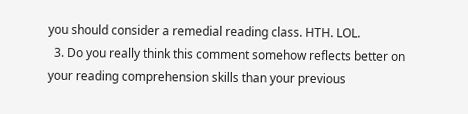you should consider a remedial reading class. HTH. LOL.
  3. Do you really think this comment somehow reflects better on your reading comprehension skills than your previous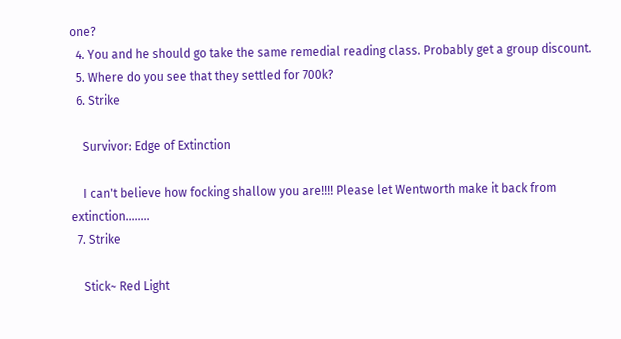one?
  4. You and he should go take the same remedial reading class. Probably get a group discount.
  5. Where do you see that they settled for 700k?
  6. Strike

    Survivor: Edge of Extinction

    I can't believe how focking shallow you are!!!! Please let Wentworth make it back from extinction........
  7. Strike

    Stick~ Red Light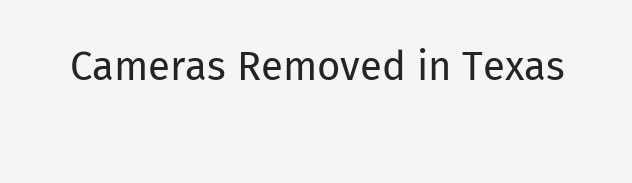Cameras Removed in Texas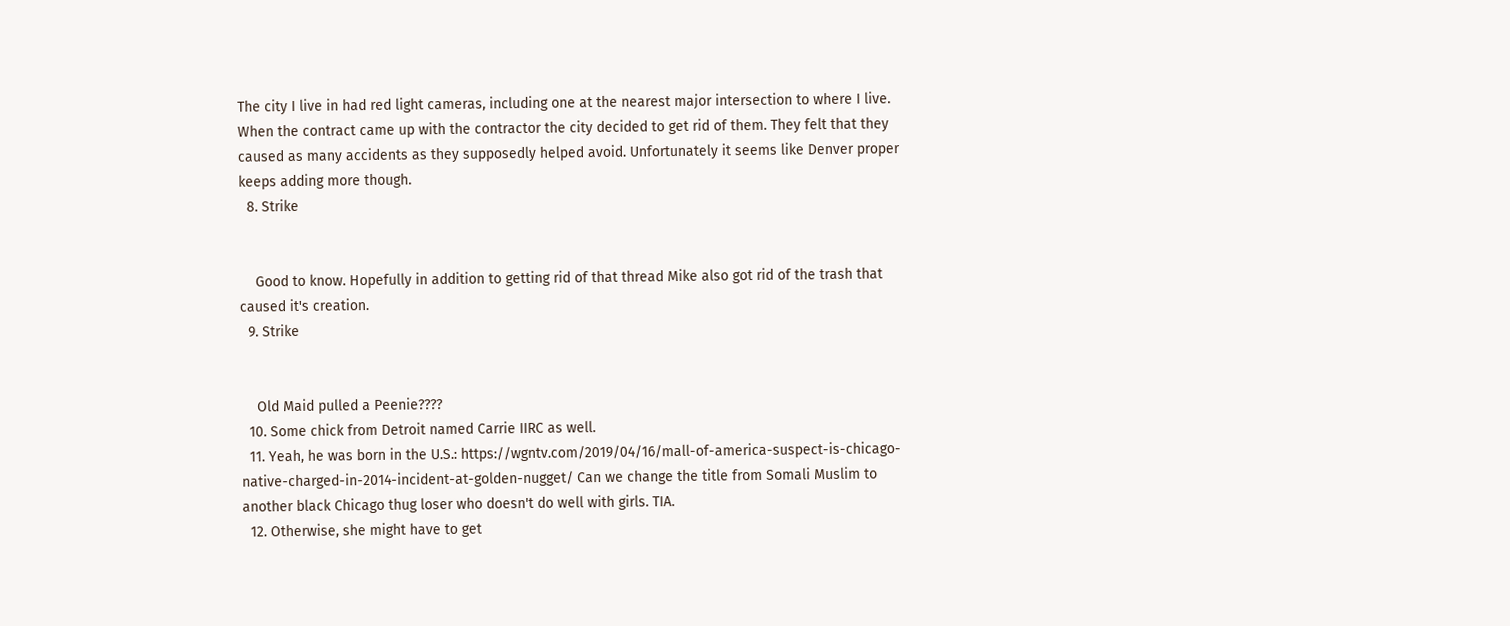The city I live in had red light cameras, including one at the nearest major intersection to where I live. When the contract came up with the contractor the city decided to get rid of them. They felt that they caused as many accidents as they supposedly helped avoid. Unfortunately it seems like Denver proper keeps adding more though.
  8. Strike


    Good to know. Hopefully in addition to getting rid of that thread Mike also got rid of the trash that caused it's creation.
  9. Strike


    Old Maid pulled a Peenie????
  10. Some chick from Detroit named Carrie IIRC as well.
  11. Yeah, he was born in the U.S.: https://wgntv.com/2019/04/16/mall-of-america-suspect-is-chicago-native-charged-in-2014-incident-at-golden-nugget/ Can we change the title from Somali Muslim to another black Chicago thug loser who doesn't do well with girls. TIA.
  12. Otherwise, she might have to get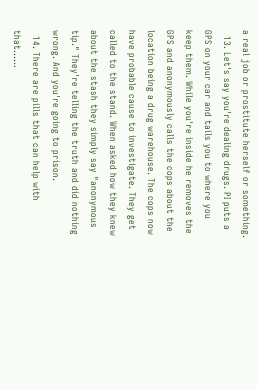a real job or prostitute herself or something.
  13. Let's say you're dealing drugs. PI puts a GPS on your car and tails you to where you keep them. While you're inside he removes the GPS and anonymously calls the cops about the location being a drug warehouse. The cops now have probable cause to investigate. They get called to the stand. When asked how they knew about the stash they simply say "anonymous tip." They're telling the truth and did nothing wrong. And you're going to prison.
  14. There are pills that can help with that......